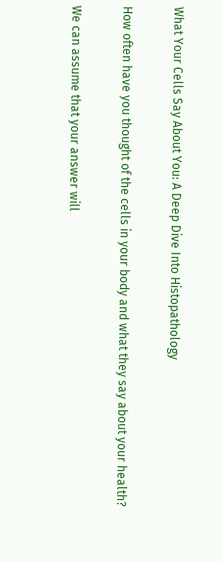What Your Cells Say About You: A Deep Dive Into Histopathology

How often have you thought of the cells in your body and what they say about your health?

We can assume that your answer will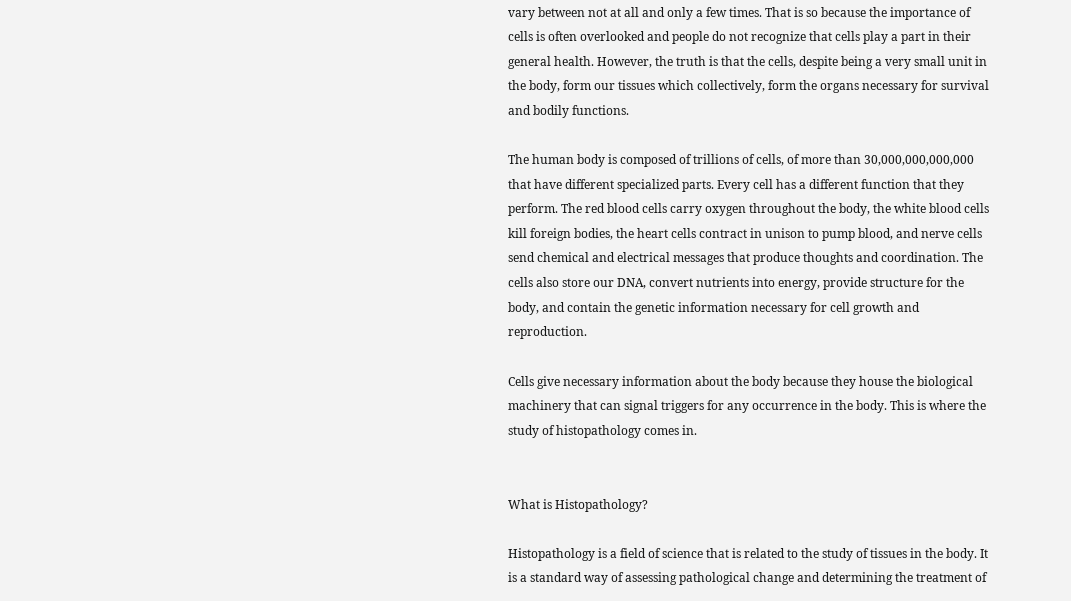vary between not at all and only a few times. That is so because the importance of cells is often overlooked and people do not recognize that cells play a part in their general health. However, the truth is that the cells, despite being a very small unit in the body, form our tissues which collectively, form the organs necessary for survival and bodily functions.

The human body is composed of trillions of cells, of more than 30,000,000,000,000 that have different specialized parts. Every cell has a different function that they perform. The red blood cells carry oxygen throughout the body, the white blood cells kill foreign bodies, the heart cells contract in unison to pump blood, and nerve cells send chemical and electrical messages that produce thoughts and coordination. The cells also store our DNA, convert nutrients into energy, provide structure for the body, and contain the genetic information necessary for cell growth and reproduction.

Cells give necessary information about the body because they house the biological machinery that can signal triggers for any occurrence in the body. This is where the study of histopathology comes in.


What is Histopathology?

Histopathology is a field of science that is related to the study of tissues in the body. It is a standard way of assessing pathological change and determining the treatment of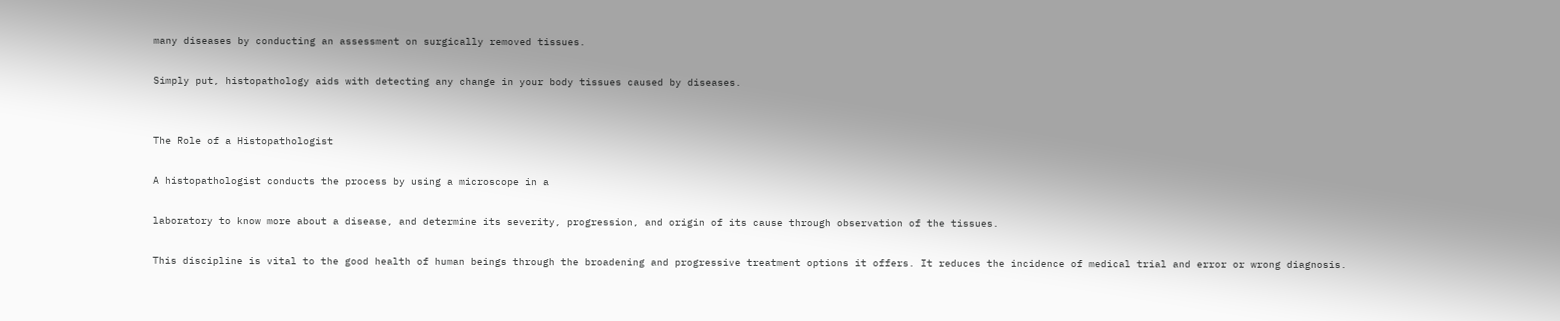many diseases by conducting an assessment on surgically removed tissues.

Simply put, histopathology aids with detecting any change in your body tissues caused by diseases.


The Role of a Histopathologist

A histopathologist conducts the process by using a microscope in a

laboratory to know more about a disease, and determine its severity, progression, and origin of its cause through observation of the tissues.

This discipline is vital to the good health of human beings through the broadening and progressive treatment options it offers. It reduces the incidence of medical trial and error or wrong diagnosis.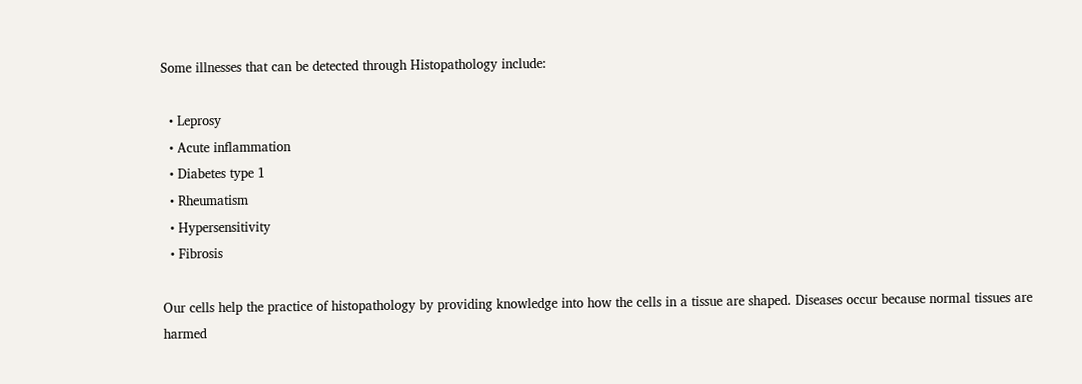Some illnesses that can be detected through Histopathology include:

  • Leprosy
  • Acute inflammation
  • Diabetes type 1
  • Rheumatism
  • Hypersensitivity
  • Fibrosis

Our cells help the practice of histopathology by providing knowledge into how the cells in a tissue are shaped. Diseases occur because normal tissues are harmed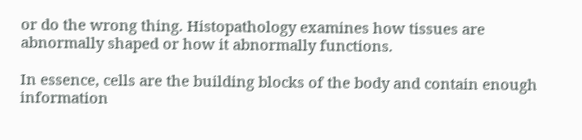or do the wrong thing. Histopathology examines how tissues are abnormally shaped or how it abnormally functions.

In essence, cells are the building blocks of the body and contain enough information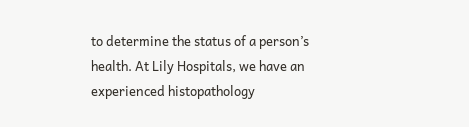to determine the status of a person’s health. At Lily Hospitals, we have an experienced histopathology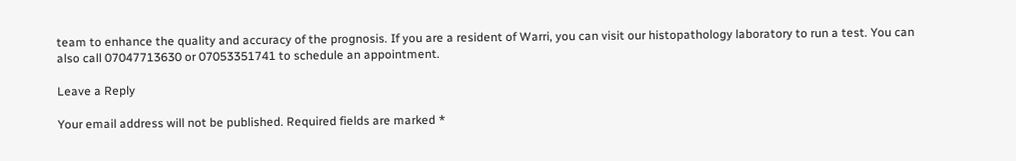team to enhance the quality and accuracy of the prognosis. If you are a resident of Warri, you can visit our histopathology laboratory to run a test. You can also call 07047713630 or 07053351741 to schedule an appointment.

Leave a Reply

Your email address will not be published. Required fields are marked *